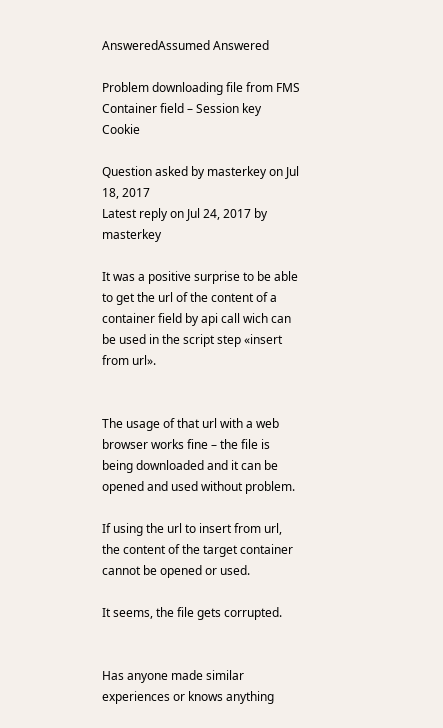AnsweredAssumed Answered

Problem downloading file from FMS Container field – Session key Cookie

Question asked by masterkey on Jul 18, 2017
Latest reply on Jul 24, 2017 by masterkey

It was a positive surprise to be able to get the url of the content of a container field by api call wich can be used in the script step «insert from url».


The usage of that url with a web browser works fine – the file is being downloaded and it can be opened and used without problem.

If using the url to insert from url, the content of the target container cannot be opened or used.

It seems, the file gets corrupted.


Has anyone made similar experiences or knows anything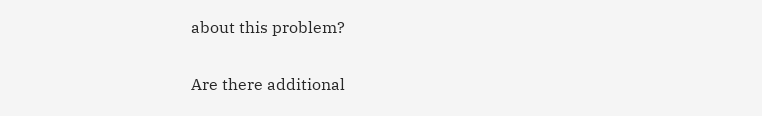about this problem?

Are there additional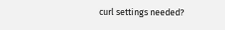curl settings needed?